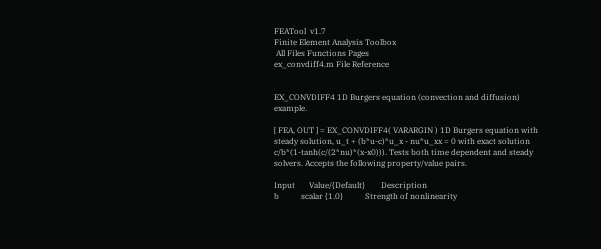FEATool  v1.7
Finite Element Analysis Toolbox
 All Files Functions Pages
ex_convdiff4.m File Reference


EX_CONVDIFF4 1D Burgers equation (convection and diffusion) example.

[ FEA, OUT ] = EX_CONVDIFF4( VARARGIN ) 1D Burgers equation with steady solution, u_t + (b*u-c)*u_x - nu*u_xx = 0 with exact solution c/b*(1-tanh(c/(2*nu)*(x-x0))). Tests both time dependent and steady solvers. Accepts the following property/value pairs.

Input       Value/{Default}        Description
b           scalar {1.0}           Strength of nonlinearity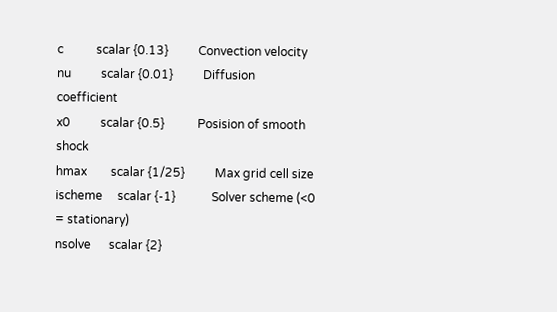c           scalar {0.13}          Convection velocity
nu          scalar {0.01}          Diffusion coefficient
x0          scalar {0.5}           Posision of smooth shock
hmax        scalar {1/25}          Max grid cell size
ischeme     scalar {-1}            Solver scheme (<0 = stationary)
nsolve      scalar {2}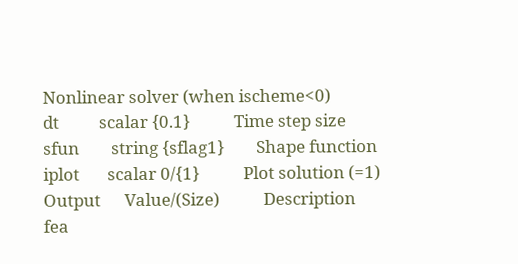Nonlinear solver (when ischeme<0)
dt          scalar {0.1}           Time step size
sfun        string {sflag1}        Shape function
iplot       scalar 0/{1}           Plot solution (=1)
Output      Value/(Size)           Description
fea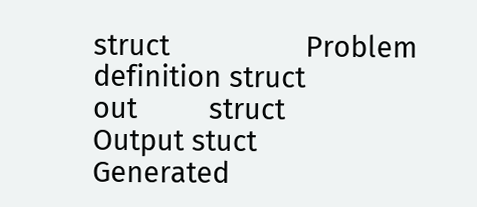struct                 Problem definition struct
out         struct                 Output stuct
Generated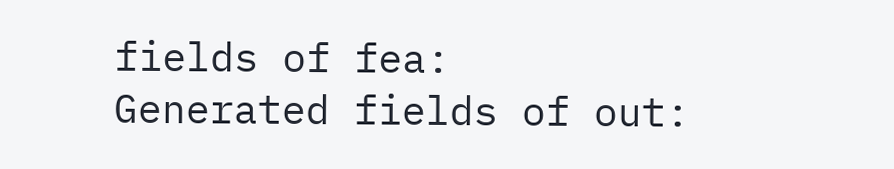fields of fea:
Generated fields of out: